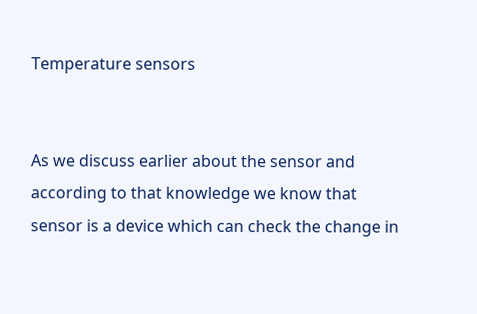Temperature sensors


As we discuss earlier about the sensor and according to that knowledge we know that sensor is a device which can check the change in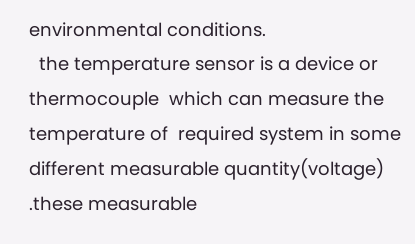environmental conditions.
  the temperature sensor is a device or thermocouple  which can measure the temperature of  required system in some different measurable quantity(voltage) .these measurable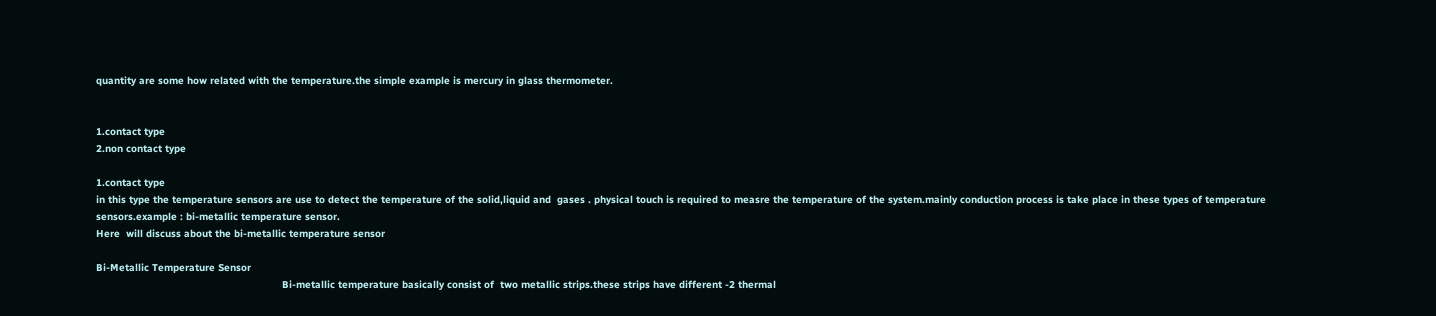quantity are some how related with the temperature.the simple example is mercury in glass thermometer.


1.contact type
2.non contact type

1.contact type
in this type the temperature sensors are use to detect the temperature of the solid,liquid and  gases . physical touch is required to measre the temperature of the system.mainly conduction process is take place in these types of temperature sensors.example : bi-metallic temperature sensor.
Here  will discuss about the bi-metallic temperature sensor

Bi-Metallic Temperature Sensor
                                                              Bi-metallic temperature basically consist of  two metallic strips.these strips have different -2 thermal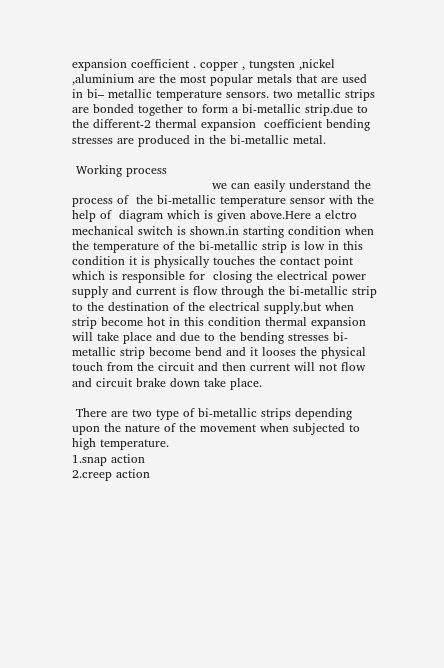expansion coefficient . copper , tungsten ,nickel ,aluminium are the most popular metals that are used in bi– metallic temperature sensors. two metallic strips  are bonded together to form a bi-metallic strip.due to the different-2 thermal expansion  coefficient bending stresses are produced in the bi-metallic metal.

 Working process
                                   we can easily understand the process of  the bi-metallic temperature sensor with the help of  diagram which is given above.Here a elctro mechanical switch is shown.in starting condition when the temperature of the bi-metallic strip is low in this condition it is physically touches the contact point which is responsible for  closing the electrical power supply and current is flow through the bi-metallic strip to the destination of the electrical supply.but when strip become hot in this condition thermal expansion will take place and due to the bending stresses bi-metallic strip become bend and it looses the physical touch from the circuit and then current will not flow and circuit brake down take place.

 There are two type of bi-metallic strips depending upon the nature of the movement when subjected to high temperature.
1.snap action
2.creep action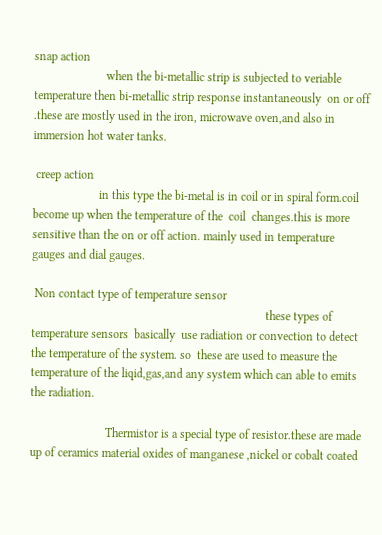snap action
                        when the bi-metallic strip is subjected to veriable temperature then bi-metallic strip response instantaneously  on or off .these are mostly used in the iron, microwave oven,and also in immersion hot water tanks.

 creep action
                      in this type the bi-metal is in coil or in spiral form.coil become up when the temperature of the  coil  changes.this is more sensitive than the on or off action. mainly used in temperature gauges and dial gauges.

 Non contact type of temperature sensor
                                                                              these types of temperature sensors  basically  use radiation or convection to detect the temperature of the system. so  these are used to measure the temperature of the liqid,gas,and any system which can able to emits the radiation.

                         Thermistor is a special type of resistor.these are made up of ceramics material oxides of manganese ,nickel or cobalt coated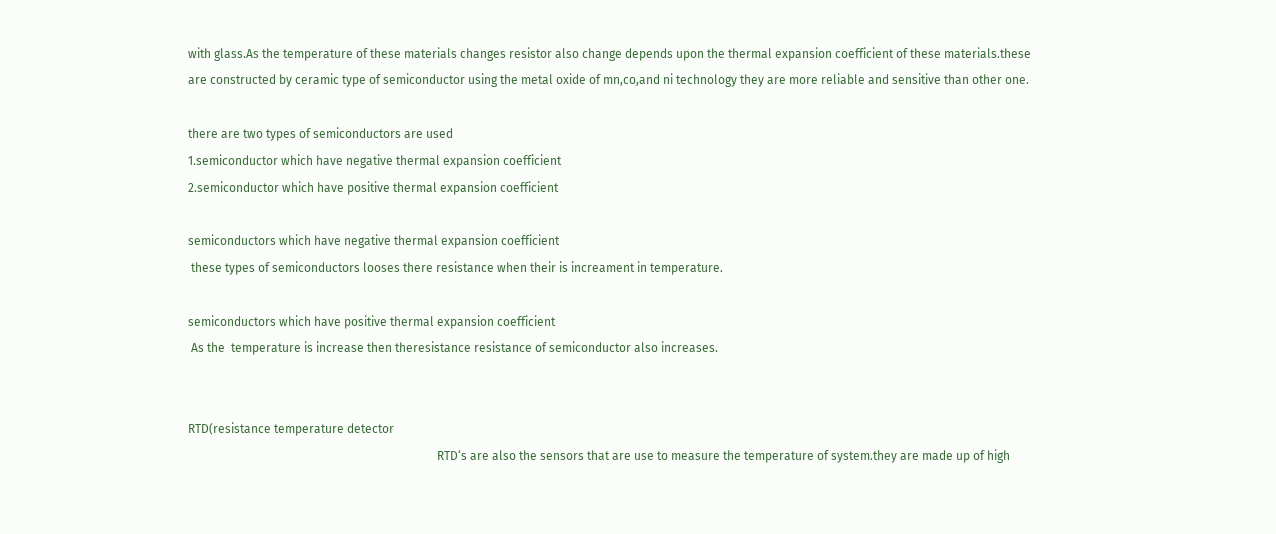with glass.As the temperature of these materials changes resistor also change depends upon the thermal expansion coefficient of these materials.these are constructed by ceramic type of semiconductor using the metal oxide of mn,co,and ni technology they are more reliable and sensitive than other one.

there are two types of semiconductors are used
1.semiconductor which have negative thermal expansion coefficient
2.semiconductor which have positive thermal expansion coefficient

semiconductors which have negative thermal expansion coefficient
 these types of semiconductors looses there resistance when their is increament in temperature.

semiconductors which have positive thermal expansion coefficient
 As the  temperature is increase then theresistance resistance of semiconductor also increases.


RTD(resistance temperature detector
                                                                                   RTD‘s are also the sensors that are use to measure the temperature of system.they are made up of high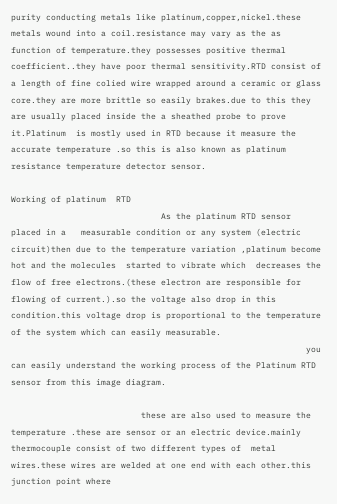purity conducting metals like platinum,copper,nickel.these metals wound into a coil.resistance may vary as the as function of temperature.they possesses positive thermal coefficient..they have poor thermal sensitivity.RTD consist of a length of fine colied wire wrapped around a ceramic or glass core.they are more brittle so easily brakes.due to this they are usually placed inside the a sheathed probe to prove it.Platinum  is mostly used in RTD because it measure the accurate temperature .so this is also known as platinum resistance temperature detector sensor.

Working of platinum  RTD
                              As the platinum RTD sensor placed in a   measurable condition or any system (electric circuit)then due to the temperature variation ,platinum become hot and the molecules  started to vibrate which  decreases the flow of free electrons.(these electron are responsible for  flowing of current.).so the voltage also drop in this condition.this voltage drop is proportional to the temperature of the system which can easily measurable.
                                                           you can easily understand the working process of the Platinum RTD sensor from this image diagram.

                          these are also used to measure the temperature .these are sensor or an electric device.mainly thermocouple consist of two different types of  metal wires.these wires are welded at one end with each other.this junction point where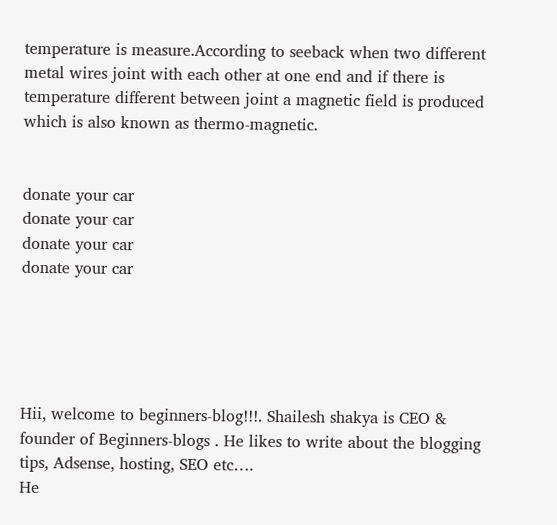temperature is measure.According to seeback when two different metal wires joint with each other at one end and if there is temperature different between joint a magnetic field is produced which is also known as thermo-magnetic.


donate your car
donate your car
donate your car
donate your car





Hii, welcome to beginners-blog!!!. Shailesh shakya is CEO & founder of Beginners-blogs . He likes to write about the blogging tips, Adsense, hosting, SEO etc….
He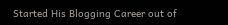Started His Blogging Career out of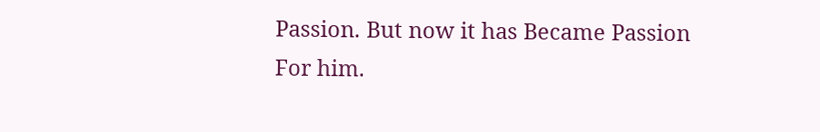Passion. But now it has Became Passion For him.